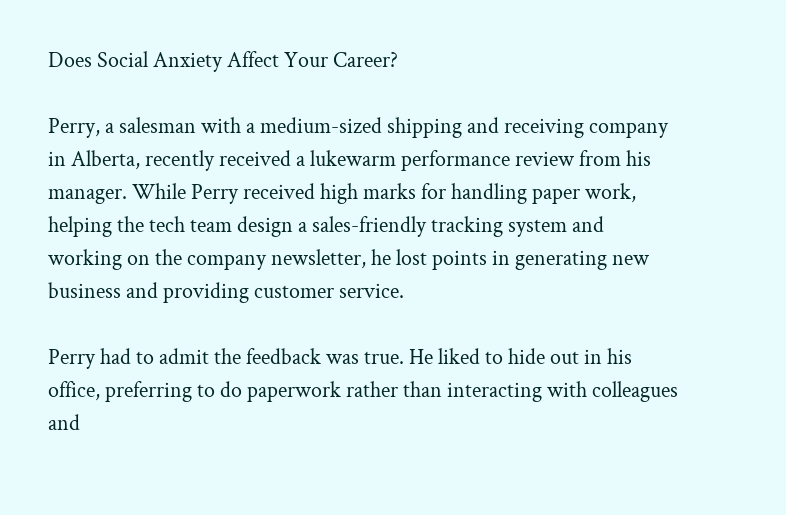Does Social Anxiety Affect Your Career?

Perry, a salesman with a medium-sized shipping and receiving company in Alberta, recently received a lukewarm performance review from his manager. While Perry received high marks for handling paper work, helping the tech team design a sales-friendly tracking system and working on the company newsletter, he lost points in generating new business and providing customer service.

Perry had to admit the feedback was true. He liked to hide out in his office, preferring to do paperwork rather than interacting with colleagues and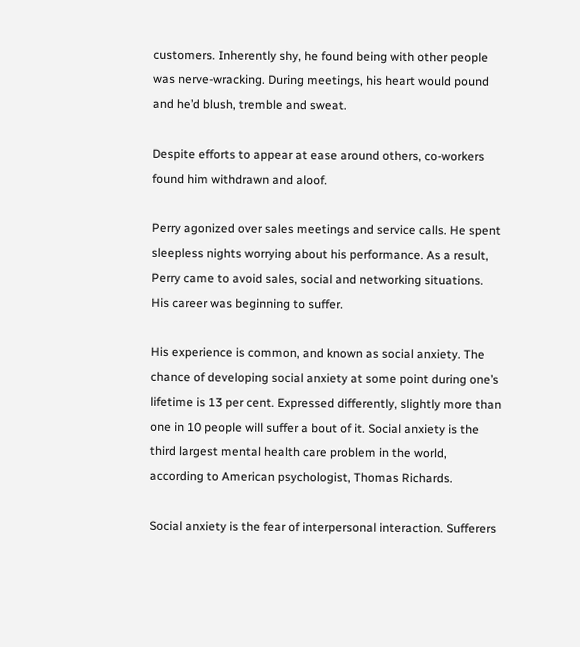customers. Inherently shy, he found being with other people was nerve-wracking. During meetings, his heart would pound and he’d blush, tremble and sweat.

Despite efforts to appear at ease around others, co-workers found him withdrawn and aloof.

Perry agonized over sales meetings and service calls. He spent sleepless nights worrying about his performance. As a result, Perry came to avoid sales, social and networking situations. His career was beginning to suffer.

His experience is common, and known as social anxiety. The chance of developing social anxiety at some point during one’s lifetime is 13 per cent. Expressed differently, slightly more than one in 10 people will suffer a bout of it. Social anxiety is the third largest mental health care problem in the world, according to American psychologist, Thomas Richards.

Social anxiety is the fear of interpersonal interaction. Sufferers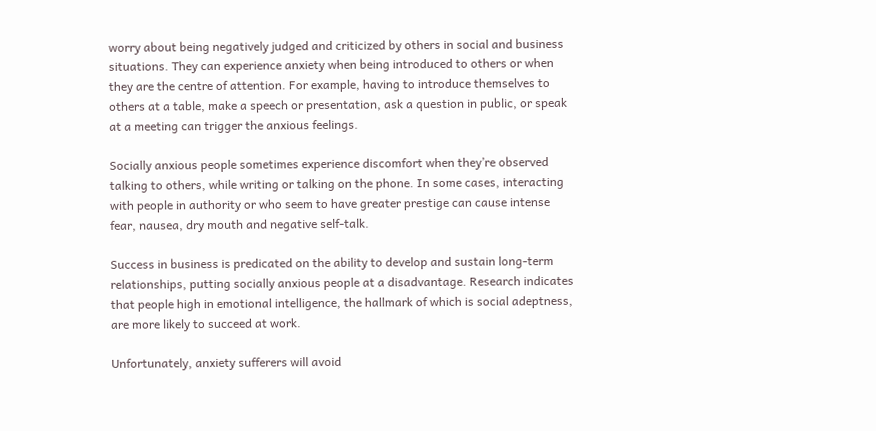worry about being negatively judged and criticized by others in social and business situations. They can experience anxiety when being introduced to others or when they are the centre of attention. For example, having to introduce themselves to others at a table, make a speech or presentation, ask a question in public, or speak at a meeting can trigger the anxious feelings.

Socially anxious people sometimes experience discomfort when they’re observed talking to others, while writing or talking on the phone. In some cases, interacting with people in authority or who seem to have greater prestige can cause intense fear, nausea, dry mouth and negative self-talk.

Success in business is predicated on the ability to develop and sustain long-term relationships, putting socially anxious people at a disadvantage. Research indicates that people high in emotional intelligence, the hallmark of which is social adeptness, are more likely to succeed at work.

Unfortunately, anxiety sufferers will avoid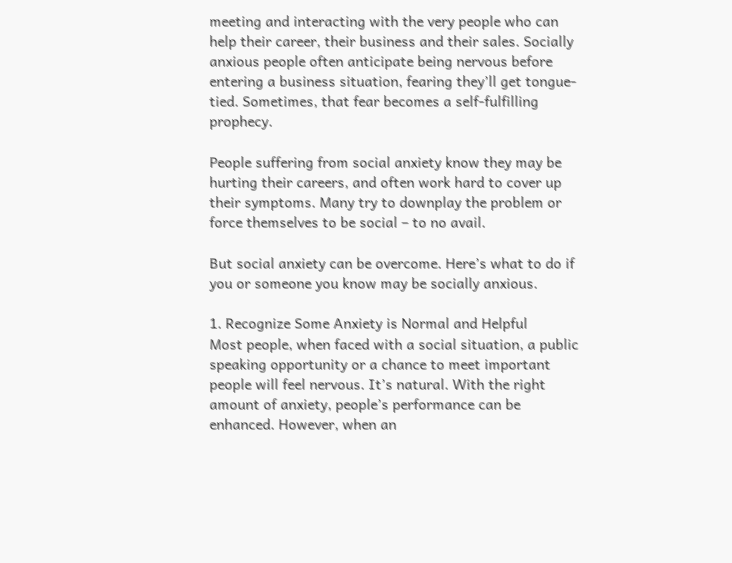meeting and interacting with the very people who can help their career, their business and their sales. Socially anxious people often anticipate being nervous before entering a business situation, fearing they’ll get tongue-tied. Sometimes, that fear becomes a self-fulfilling prophecy.

People suffering from social anxiety know they may be hurting their careers, and often work hard to cover up their symptoms. Many try to downplay the problem or force themselves to be social – to no avail.

But social anxiety can be overcome. Here’s what to do if you or someone you know may be socially anxious.

1. Recognize Some Anxiety is Normal and Helpful
Most people, when faced with a social situation, a public speaking opportunity or a chance to meet important people will feel nervous. It’s natural. With the right amount of anxiety, people’s performance can be enhanced. However, when an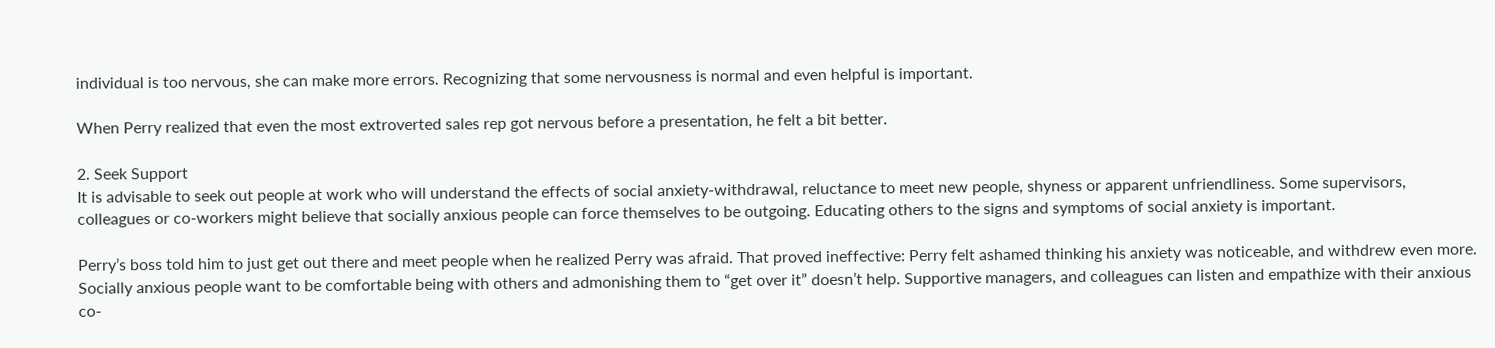individual is too nervous, she can make more errors. Recognizing that some nervousness is normal and even helpful is important.

When Perry realized that even the most extroverted sales rep got nervous before a presentation, he felt a bit better.

2. Seek Support
It is advisable to seek out people at work who will understand the effects of social anxiety-withdrawal, reluctance to meet new people, shyness or apparent unfriendliness. Some supervisors, colleagues or co-workers might believe that socially anxious people can force themselves to be outgoing. Educating others to the signs and symptoms of social anxiety is important.

Perry’s boss told him to just get out there and meet people when he realized Perry was afraid. That proved ineffective: Perry felt ashamed thinking his anxiety was noticeable, and withdrew even more. Socially anxious people want to be comfortable being with others and admonishing them to “get over it” doesn’t help. Supportive managers, and colleagues can listen and empathize with their anxious co-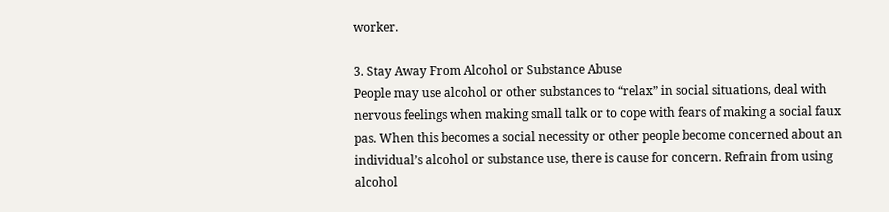worker.

3. Stay Away From Alcohol or Substance Abuse
People may use alcohol or other substances to “relax” in social situations, deal with nervous feelings when making small talk or to cope with fears of making a social faux pas. When this becomes a social necessity or other people become concerned about an individual’s alcohol or substance use, there is cause for concern. Refrain from using alcohol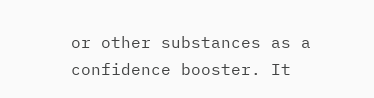or other substances as a confidence booster. It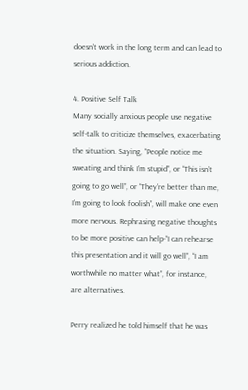doesn’t work in the long term and can lead to serious addiction.

4. Positive Self Talk
Many socially anxious people use negative self-talk to criticize themselves, exacerbating the situation. Saying, “People notice me sweating and think I’m stupid”, or “This isn’t going to go well”, or “They’re better than me, I’m going to look foolish”, will make one even more nervous. Rephrasing negative thoughts to be more positive can help-“I can rehearse this presentation and it will go well”, “I am worthwhile no matter what”, for instance, are alternatives.

Perry realized he told himself that he was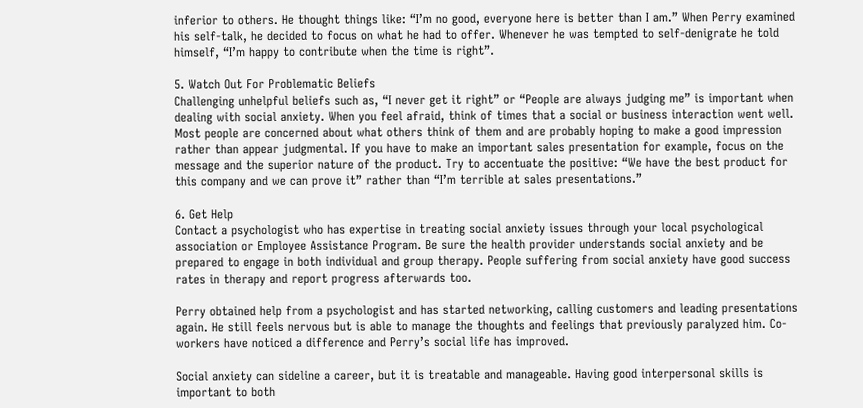inferior to others. He thought things like: “I’m no good, everyone here is better than I am.” When Perry examined his self-talk, he decided to focus on what he had to offer. Whenever he was tempted to self-denigrate he told himself, “I’m happy to contribute when the time is right”.

5. Watch Out For Problematic Beliefs
Challenging unhelpful beliefs such as, “I never get it right” or “People are always judging me” is important when dealing with social anxiety. When you feel afraid, think of times that a social or business interaction went well. Most people are concerned about what others think of them and are probably hoping to make a good impression rather than appear judgmental. If you have to make an important sales presentation for example, focus on the message and the superior nature of the product. Try to accentuate the positive: “We have the best product for this company and we can prove it” rather than “I’m terrible at sales presentations.”

6. Get Help
Contact a psychologist who has expertise in treating social anxiety issues through your local psychological association or Employee Assistance Program. Be sure the health provider understands social anxiety and be prepared to engage in both individual and group therapy. People suffering from social anxiety have good success rates in therapy and report progress afterwards too.

Perry obtained help from a psychologist and has started networking, calling customers and leading presentations again. He still feels nervous but is able to manage the thoughts and feelings that previously paralyzed him. Co-workers have noticed a difference and Perry’s social life has improved.

Social anxiety can sideline a career, but it is treatable and manageable. Having good interpersonal skills is important to both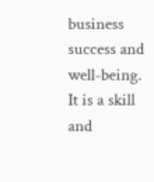business success and well-being. It is a skill and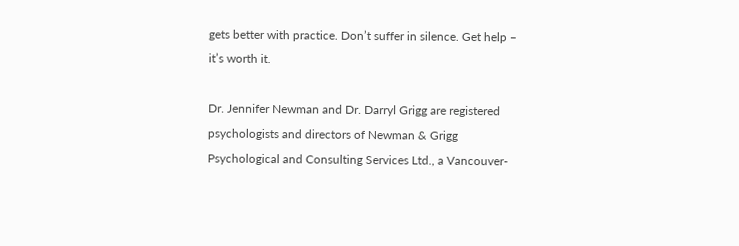gets better with practice. Don’t suffer in silence. Get help – it’s worth it.

Dr. Jennifer Newman and Dr. Darryl Grigg are registered psychologists and directors of Newman & Grigg Psychological and Consulting Services Ltd., a Vancouver-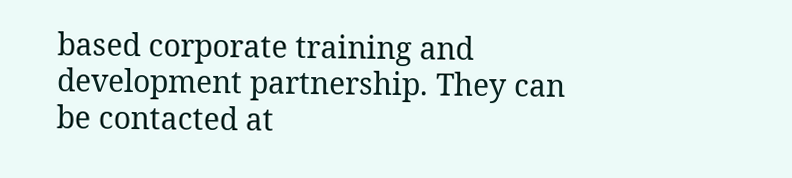based corporate training and development partnership. They can be contacted at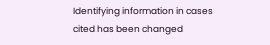Identifying information in cases cited has been changed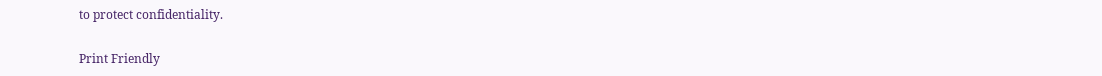to protect confidentiality.

Print Friendly